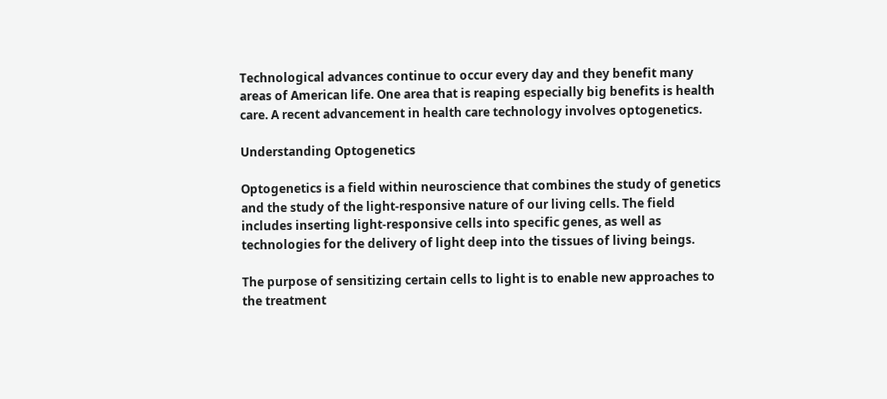Technological advances continue to occur every day and they benefit many areas of American life. One area that is reaping especially big benefits is health care. A recent advancement in health care technology involves optogenetics.

Understanding Optogenetics

Optogenetics is a field within neuroscience that combines the study of genetics and the study of the light-responsive nature of our living cells. The field includes inserting light-responsive cells into specific genes, as well as technologies for the delivery of light deep into the tissues of living beings.

The purpose of sensitizing certain cells to light is to enable new approaches to the treatment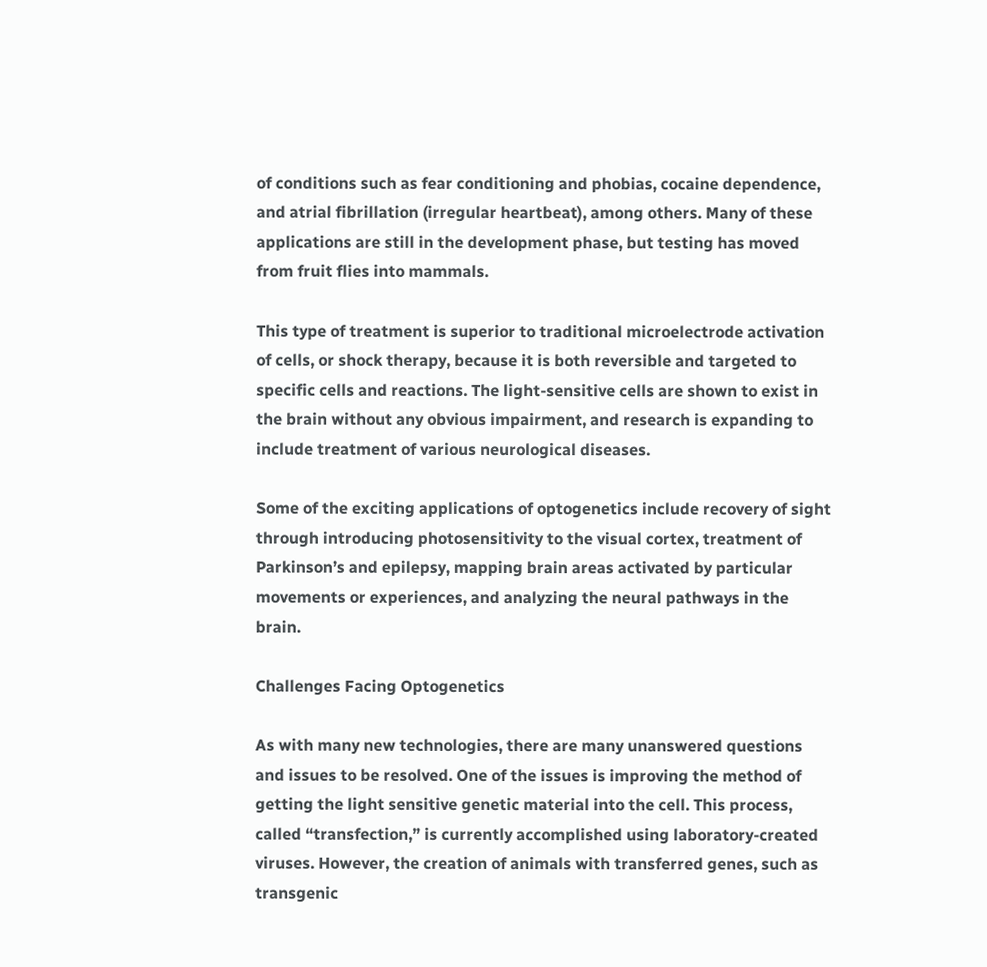of conditions such as fear conditioning and phobias, cocaine dependence, and atrial fibrillation (irregular heartbeat), among others. Many of these applications are still in the development phase, but testing has moved from fruit flies into mammals.

This type of treatment is superior to traditional microelectrode activation of cells, or shock therapy, because it is both reversible and targeted to specific cells and reactions. The light-sensitive cells are shown to exist in the brain without any obvious impairment, and research is expanding to include treatment of various neurological diseases.

Some of the exciting applications of optogenetics include recovery of sight through introducing photosensitivity to the visual cortex, treatment of Parkinson’s and epilepsy, mapping brain areas activated by particular movements or experiences, and analyzing the neural pathways in the brain.

Challenges Facing Optogenetics

As with many new technologies, there are many unanswered questions and issues to be resolved. One of the issues is improving the method of getting the light sensitive genetic material into the cell. This process, called “transfection,” is currently accomplished using laboratory-created viruses. However, the creation of animals with transferred genes, such as transgenic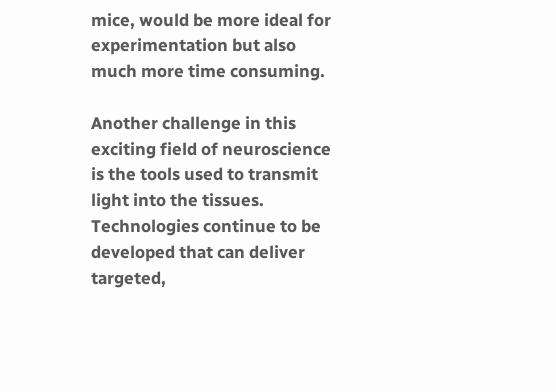mice, would be more ideal for experimentation but also much more time consuming.

Another challenge in this exciting field of neuroscience is the tools used to transmit light into the tissues. Technologies continue to be developed that can deliver targeted,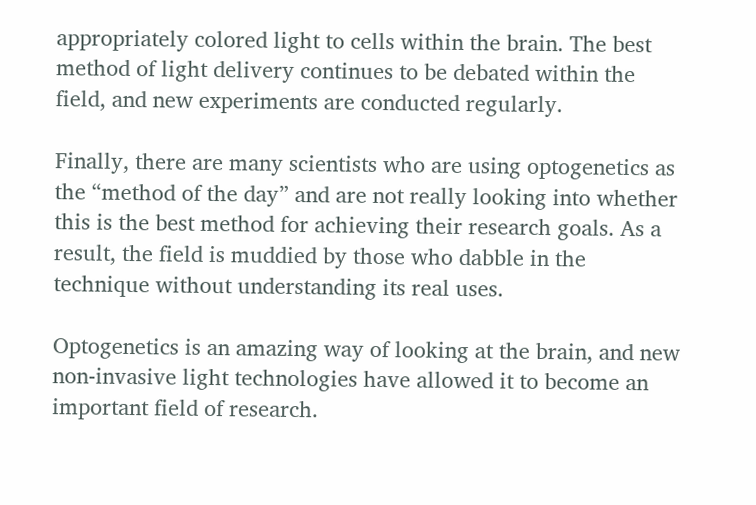appropriately colored light to cells within the brain. The best method of light delivery continues to be debated within the field, and new experiments are conducted regularly.

Finally, there are many scientists who are using optogenetics as the “method of the day” and are not really looking into whether this is the best method for achieving their research goals. As a result, the field is muddied by those who dabble in the technique without understanding its real uses.

Optogenetics is an amazing way of looking at the brain, and new non-invasive light technologies have allowed it to become an important field of research.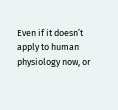Even if it doesn’t apply to human physiology now, or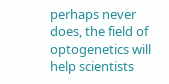perhaps never does, the field of optogenetics will help scientists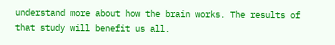understand more about how the brain works. The results of that study will benefit us all.